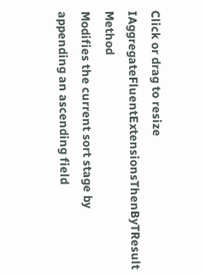Click or drag to resize
IAggregateFluentExtensionsThenByTResult Method
Modifies the current sort stage by appending an ascending field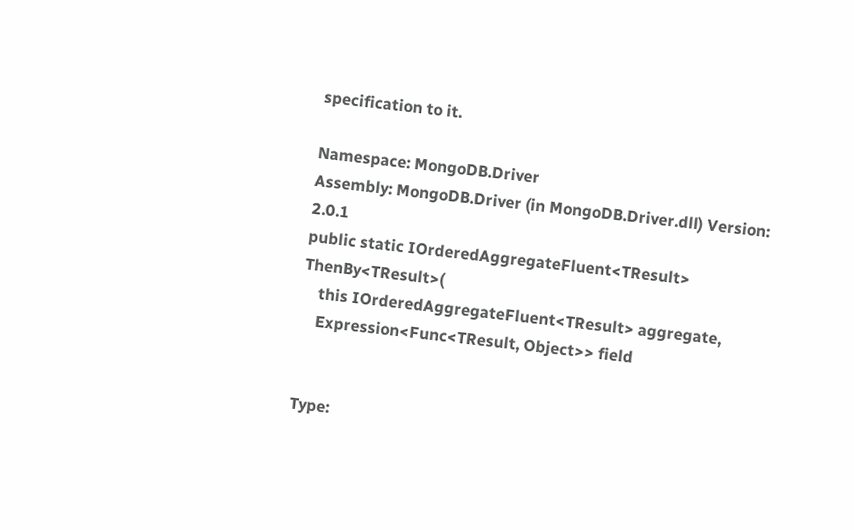specification to it.

Namespace: MongoDB.Driver
Assembly: MongoDB.Driver (in MongoDB.Driver.dll) Version: 2.0.1
public static IOrderedAggregateFluent<TResult> ThenBy<TResult>(
    this IOrderedAggregateFluent<TResult> aggregate,
    Expression<Func<TResult, Object>> field


Type: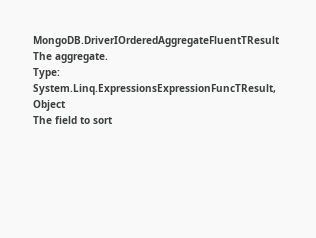MongoDB.DriverIOrderedAggregateFluentTResult
The aggregate.
Type: System.Linq.ExpressionsExpressionFuncTResult, Object
The field to sort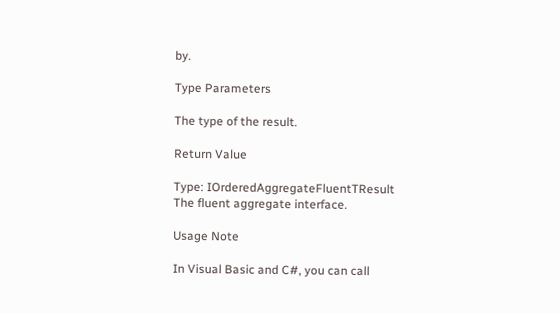by.

Type Parameters

The type of the result.

Return Value

Type: IOrderedAggregateFluentTResult
The fluent aggregate interface.

Usage Note

In Visual Basic and C#, you can call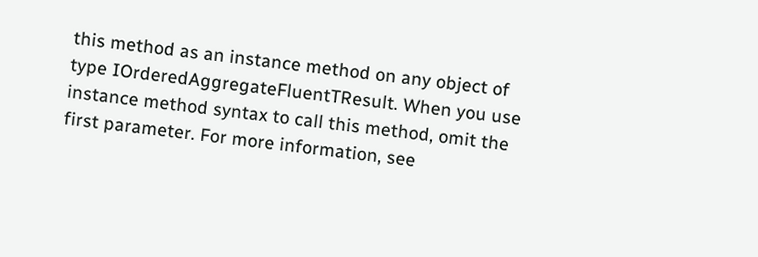this method as an instance method on any object of type IOrderedAggregateFluentTResult. When you use instance method syntax to call this method, omit the first parameter. For more information, see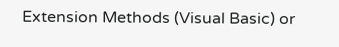Extension Methods (Visual Basic) or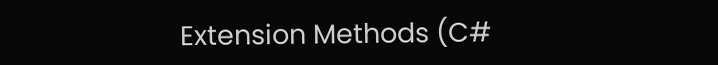Extension Methods (C#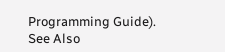Programming Guide).
See Also